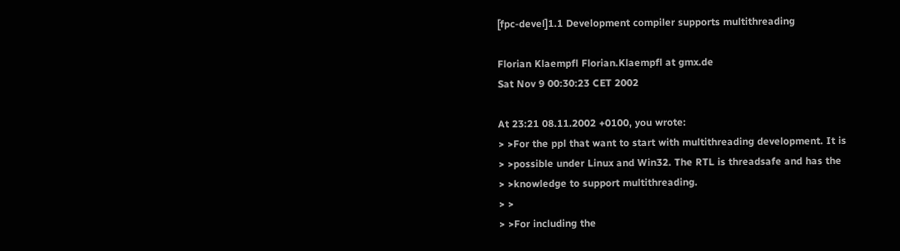[fpc-devel]1.1 Development compiler supports multithreading

Florian Klaempfl Florian.Klaempfl at gmx.de
Sat Nov 9 00:30:23 CET 2002

At 23:21 08.11.2002 +0100, you wrote:
> >For the ppl that want to start with multithreading development. It is
> >possible under Linux and Win32. The RTL is threadsafe and has the
> >knowledge to support multithreading.
> >
> >For including the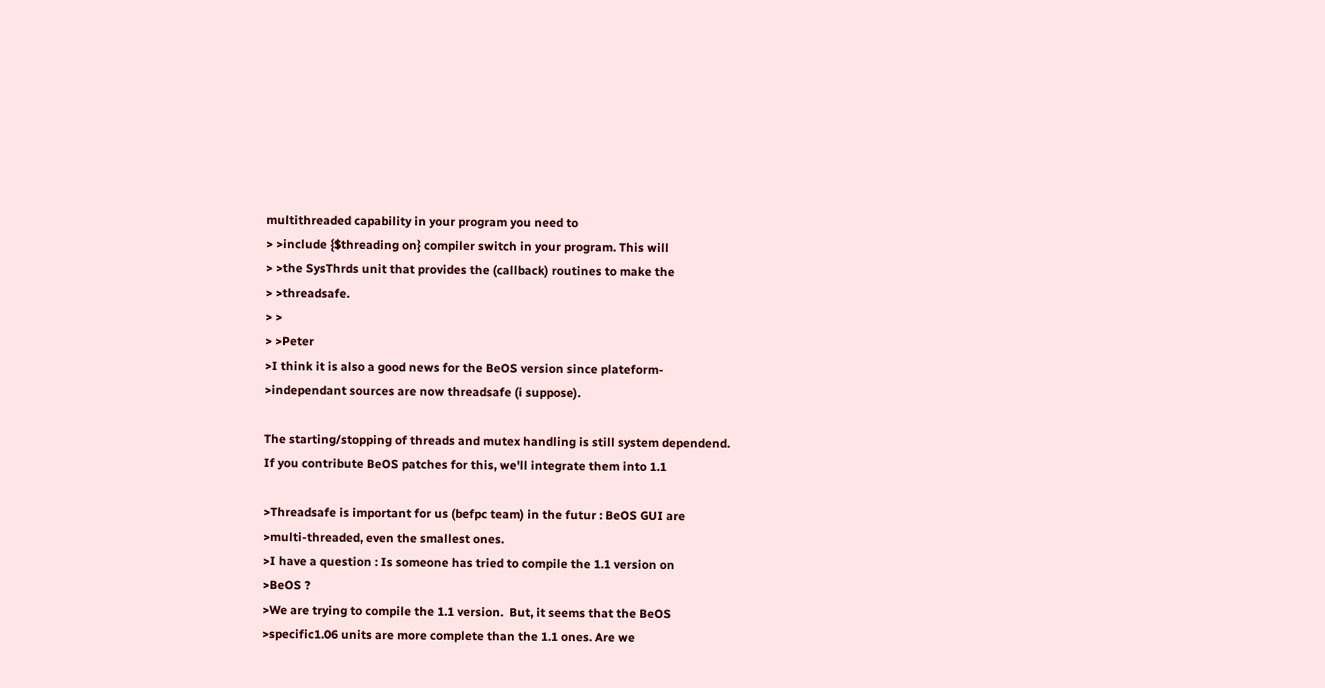multithreaded capability in your program you need to
> >include {$threading on} compiler switch in your program. This will
> >the SysThrds unit that provides the (callback) routines to make the
> >threadsafe.
> >
> >Peter
>I think it is also a good news for the BeOS version since plateform-
>independant sources are now threadsafe (i suppose).

The starting/stopping of threads and mutex handling is still system dependend.
If you contribute BeOS patches for this, we'll integrate them into 1.1

>Threadsafe is important for us (befpc team) in the futur : BeOS GUI are
>multi-threaded, even the smallest ones.
>I have a question : Is someone has tried to compile the 1.1 version on
>BeOS ?
>We are trying to compile the 1.1 version.  But, it seems that the BeOS
>specific1.06 units are more complete than the 1.1 ones. Are we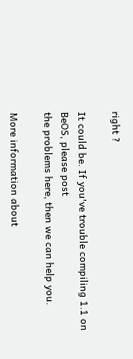right ?

It could be. If you've trouble compiling 1.1 on BeOS, please post
the problems here, then we can help you.

More information about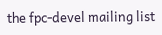the fpc-devel mailing list